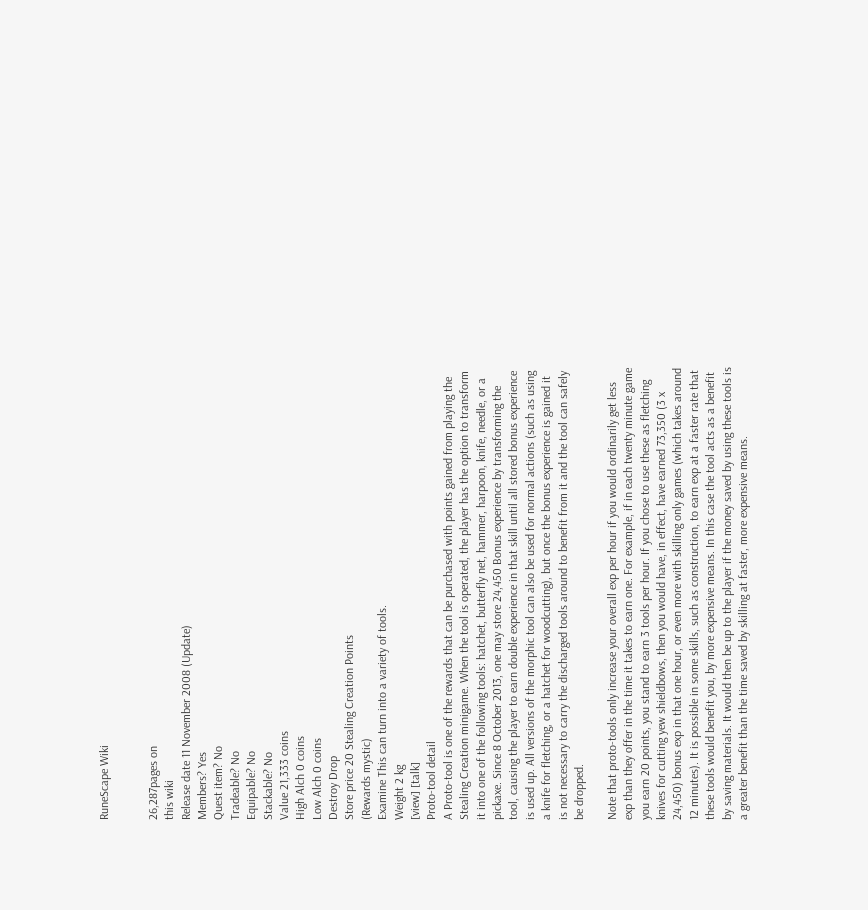RuneScape Wiki


26,287pages on
this wiki
Release date 11 November 2008 (Update)
Members? Yes
Quest item? No
Tradeable? No
Equipable? No
Stackable? No
Value 21,333 coins
High Alch 0 coins
Low Alch 0 coins
Destroy Drop
Store price 20 Stealing Creation Points
(Rewards mystic)
Examine This can turn into a variety of tools.
Weight 2 kg
[view] [talk]
Proto-tool detail
A Proto-tool is one of the rewards that can be purchased with points gained from playing the Stealing Creation minigame. When the tool is operated, the player has the option to transform it into one of the following tools: hatchet, butterfly net, hammer, harpoon, knife, needle, or a pickaxe. Since 8 October 2013, one may store 24,450 Bonus experience by transforming the tool, causing the player to earn double experience in that skill until all stored bonus experience is used up. All versions of the morphic tool can also be used for normal actions (such as using a knife for fletching, or a hatchet for woodcutting), but once the bonus experience is gained it is not necessary to carry the discharged tools around to benefit from it and the tool can safely be dropped.

Note that proto-tools only increase your overall exp per hour if you would ordinarily get less exp than they offer in the time it takes to earn one. For example, if in each twenty minute game you earn 20 points, you stand to earn 3 tools per hour. If you chose to use these as fletching knives for cutting yew shieldbows, then you would have, in effect, have earned 73,350 (3 x 24,450) bonus exp in that one hour, or even more with skilling only games (which takes around 12 minutes). It is possible in some skills, such as construction, to earn exp at a faster rate that these tools would benefit you, by more expensive means. In this case the tool acts as a benefit by saving materials. It would then be up to the player if the money saved by using these tools is a greater benefit than the time saved by skilling at faster, more expensive means.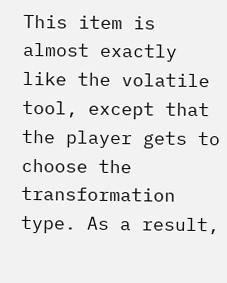This item is almost exactly like the volatile tool, except that the player gets to choose the transformation type. As a result,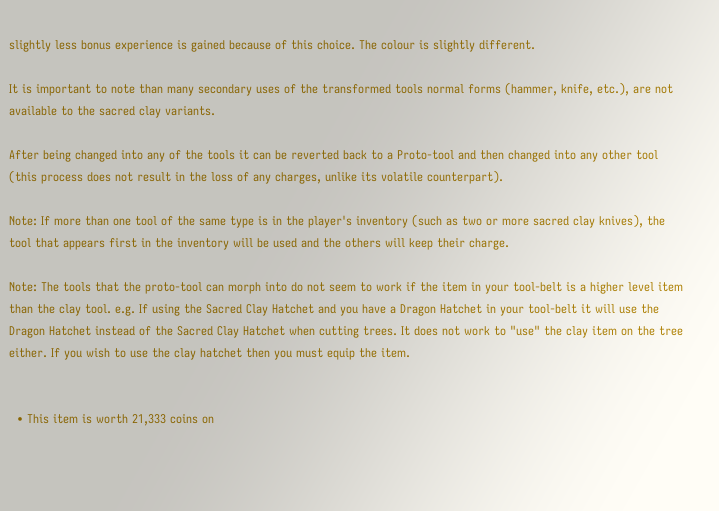slightly less bonus experience is gained because of this choice. The colour is slightly different.

It is important to note than many secondary uses of the transformed tools normal forms (hammer, knife, etc.), are not available to the sacred clay variants.

After being changed into any of the tools it can be reverted back to a Proto-tool and then changed into any other tool (this process does not result in the loss of any charges, unlike its volatile counterpart).

Note: If more than one tool of the same type is in the player's inventory (such as two or more sacred clay knives), the tool that appears first in the inventory will be used and the others will keep their charge.

Note: The tools that the proto-tool can morph into do not seem to work if the item in your tool-belt is a higher level item than the clay tool. e.g. If using the Sacred Clay Hatchet and you have a Dragon Hatchet in your tool-belt it will use the Dragon Hatchet instead of the Sacred Clay Hatchet when cutting trees. It does not work to "use" the clay item on the tree either. If you wish to use the clay hatchet then you must equip the item.


  • This item is worth 21,333 coins on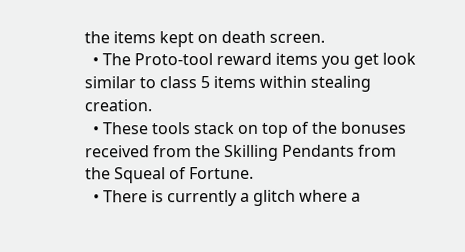the items kept on death screen.
  • The Proto-tool reward items you get look similar to class 5 items within stealing creation.
  • These tools stack on top of the bonuses received from the Skilling Pendants from the Squeal of Fortune.
  • There is currently a glitch where a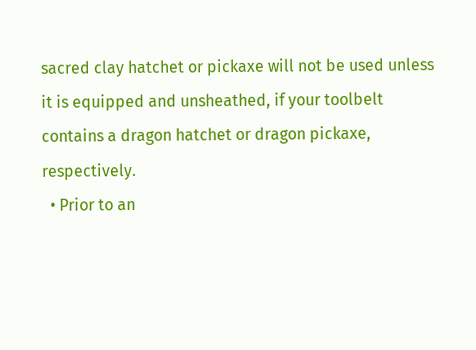sacred clay hatchet or pickaxe will not be used unless it is equipped and unsheathed, if your toolbelt contains a dragon hatchet or dragon pickaxe, respectively.
  • Prior to an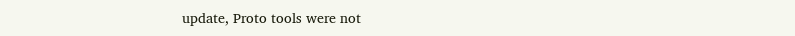update, Proto tools were not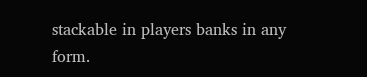stackable in players banks in any form.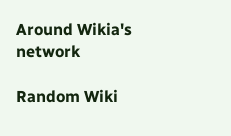Around Wikia's network

Random Wiki